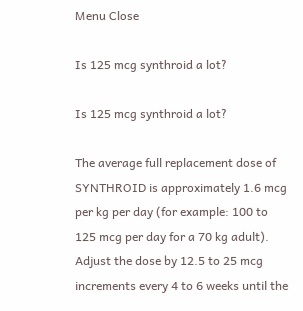Menu Close

Is 125 mcg synthroid a lot?

Is 125 mcg synthroid a lot?

The average full replacement dose of SYNTHROID is approximately 1.6 mcg per kg per day (for example: 100 to 125 mcg per day for a 70 kg adult). Adjust the dose by 12.5 to 25 mcg increments every 4 to 6 weeks until the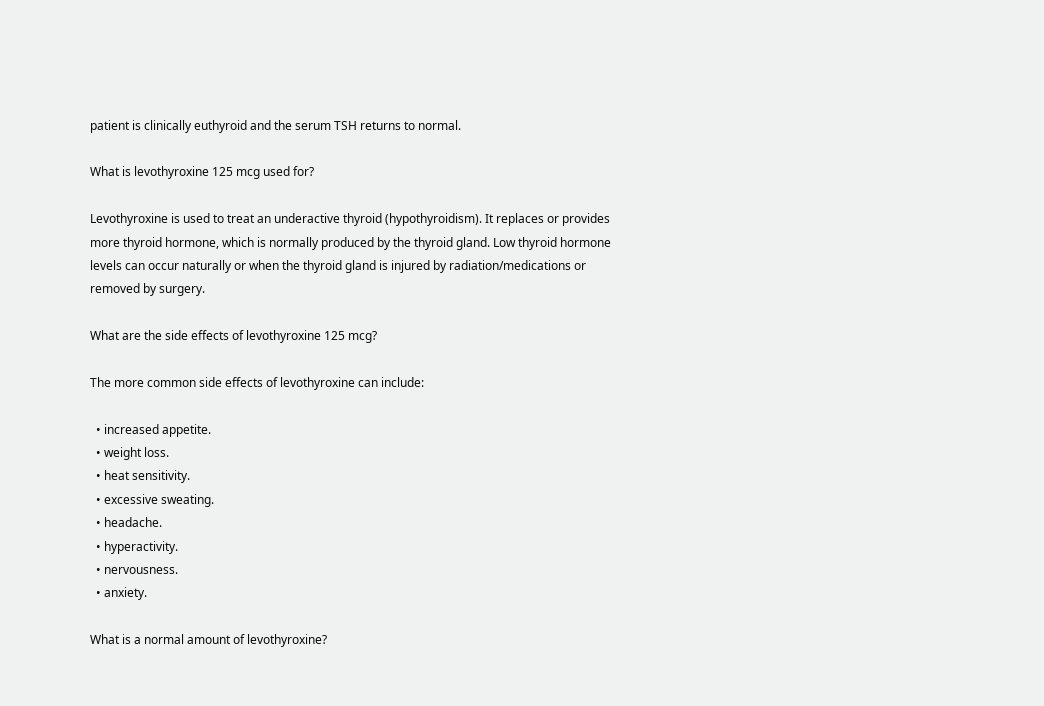patient is clinically euthyroid and the serum TSH returns to normal.

What is levothyroxine 125 mcg used for?

Levothyroxine is used to treat an underactive thyroid (hypothyroidism). It replaces or provides more thyroid hormone, which is normally produced by the thyroid gland. Low thyroid hormone levels can occur naturally or when the thyroid gland is injured by radiation/medications or removed by surgery.

What are the side effects of levothyroxine 125 mcg?

The more common side effects of levothyroxine can include:

  • increased appetite.
  • weight loss.
  • heat sensitivity.
  • excessive sweating.
  • headache.
  • hyperactivity.
  • nervousness.
  • anxiety.

What is a normal amount of levothyroxine?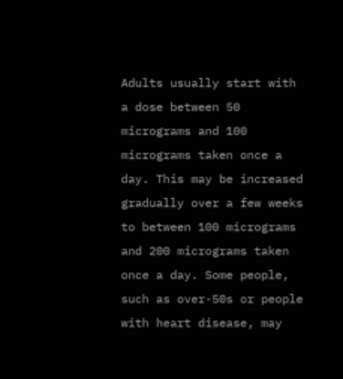Adults usually start with a dose between 50 micrograms and 100 micrograms taken once a day. This may be increased gradually over a few weeks to between 100 micrograms and 200 micrograms taken once a day. Some people, such as over-50s or people with heart disease, may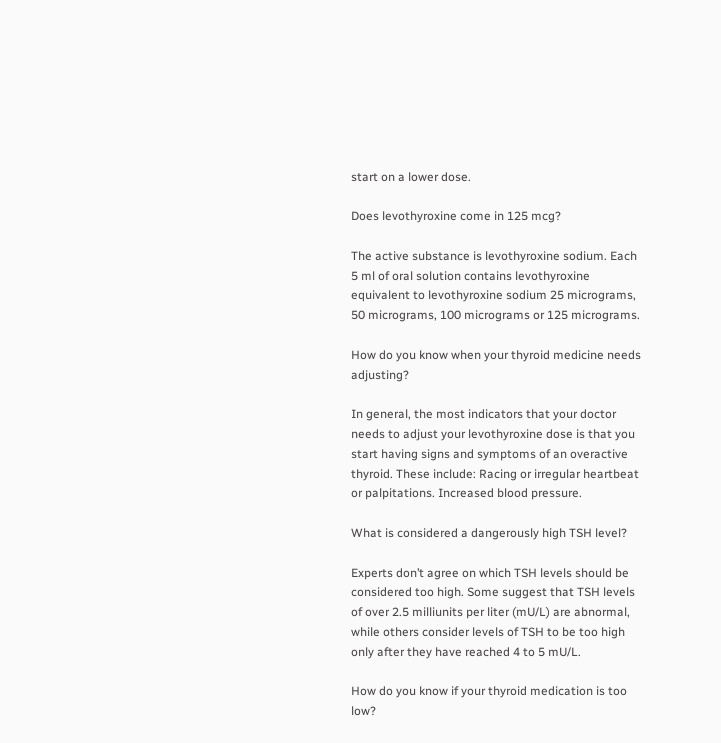start on a lower dose.

Does levothyroxine come in 125 mcg?

The active substance is levothyroxine sodium. Each 5 ml of oral solution contains levothyroxine equivalent to levothyroxine sodium 25 micrograms, 50 micrograms, 100 micrograms or 125 micrograms.

How do you know when your thyroid medicine needs adjusting?

In general, the most indicators that your doctor needs to adjust your levothyroxine dose is that you start having signs and symptoms of an overactive thyroid. These include: Racing or irregular heartbeat or palpitations. Increased blood pressure.

What is considered a dangerously high TSH level?

Experts don’t agree on which TSH levels should be considered too high. Some suggest that TSH levels of over 2.5 milliunits per liter (mU/L) are abnormal, while others consider levels of TSH to be too high only after they have reached 4 to 5 mU/L.

How do you know if your thyroid medication is too low?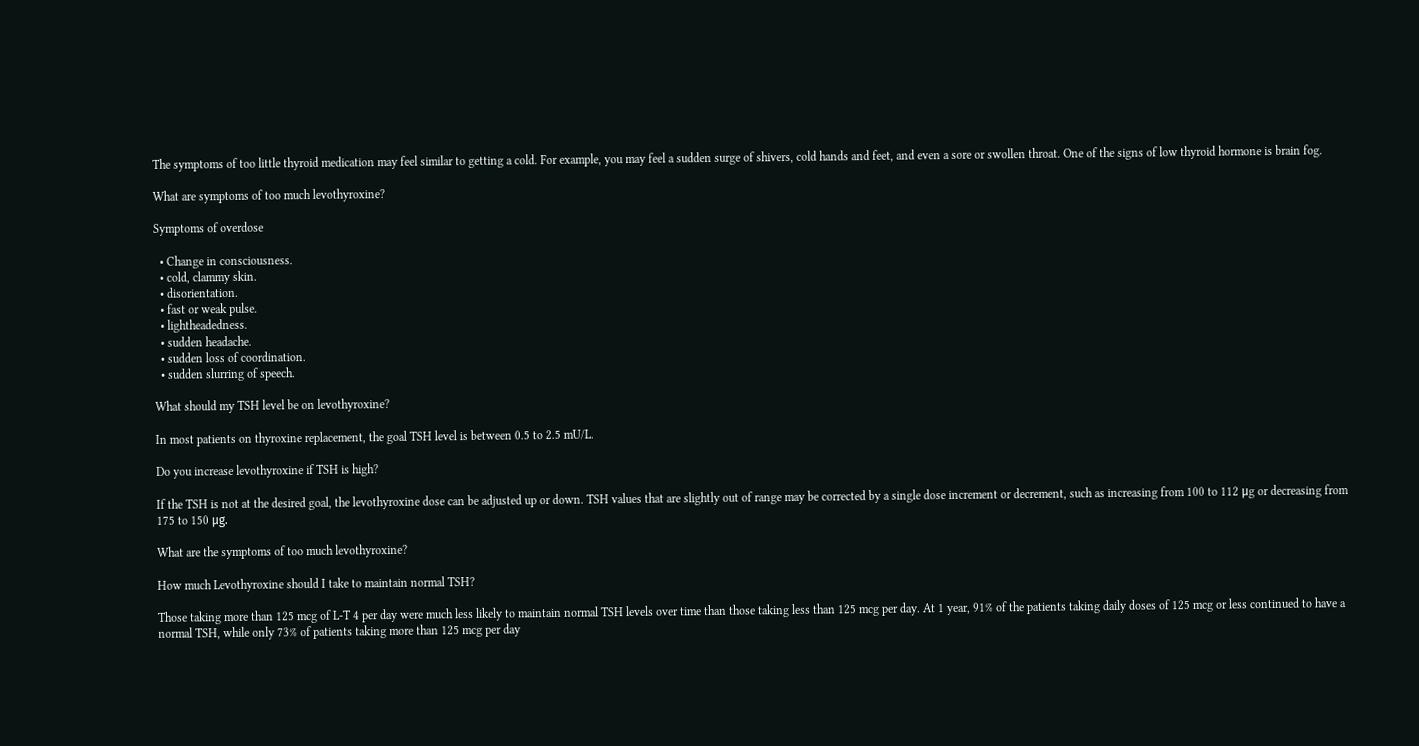The symptoms of too little thyroid medication may feel similar to getting a cold. For example, you may feel a sudden surge of shivers, cold hands and feet, and even a sore or swollen throat. One of the signs of low thyroid hormone is brain fog.

What are symptoms of too much levothyroxine?

Symptoms of overdose

  • Change in consciousness.
  • cold, clammy skin.
  • disorientation.
  • fast or weak pulse.
  • lightheadedness.
  • sudden headache.
  • sudden loss of coordination.
  • sudden slurring of speech.

What should my TSH level be on levothyroxine?

In most patients on thyroxine replacement, the goal TSH level is between 0.5 to 2.5 mU/L.

Do you increase levothyroxine if TSH is high?

If the TSH is not at the desired goal, the levothyroxine dose can be adjusted up or down. TSH values that are slightly out of range may be corrected by a single dose increment or decrement, such as increasing from 100 to 112 μg or decreasing from 175 to 150 μg.

What are the symptoms of too much levothyroxine?

How much Levothyroxine should I take to maintain normal TSH?

Those taking more than 125 mcg of L-T 4 per day were much less likely to maintain normal TSH levels over time than those taking less than 125 mcg per day. At 1 year, 91% of the patients taking daily doses of 125 mcg or less continued to have a normal TSH, while only 73% of patients taking more than 125 mcg per day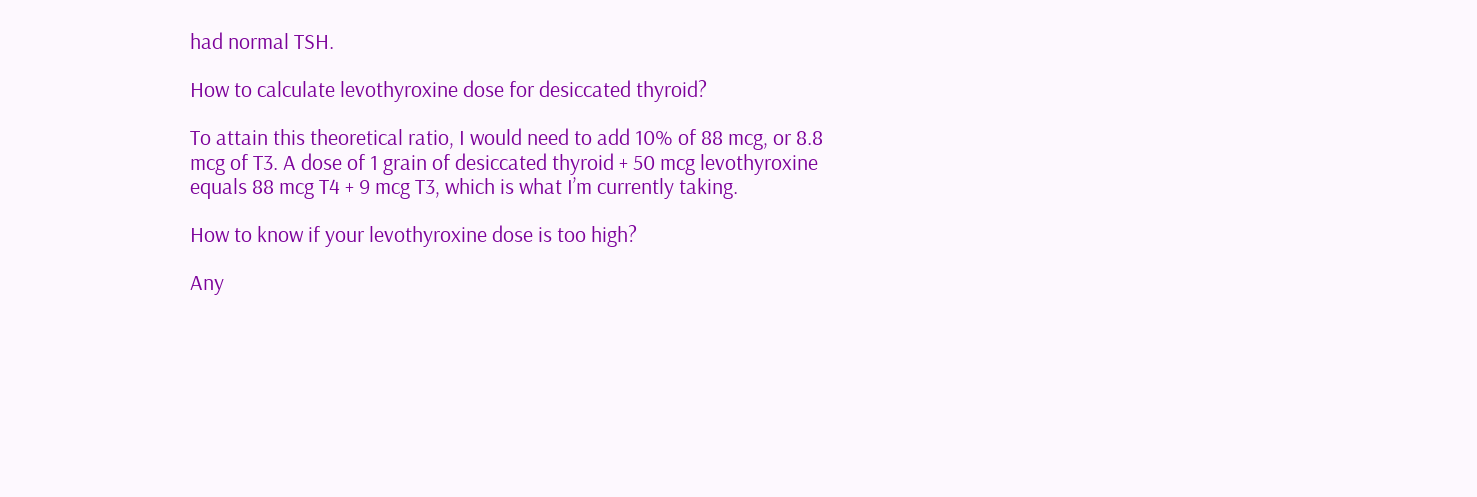had normal TSH.

How to calculate levothyroxine dose for desiccated thyroid?

To attain this theoretical ratio, I would need to add 10% of 88 mcg, or 8.8 mcg of T3. A dose of 1 grain of desiccated thyroid + 50 mcg levothyroxine equals 88 mcg T4 + 9 mcg T3, which is what I’m currently taking.

How to know if your levothyroxine dose is too high?

Any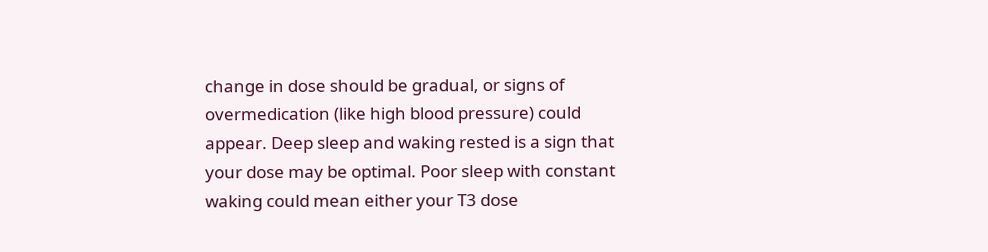change in dose should be gradual, or signs of overmedication (like high blood pressure) could appear. Deep sleep and waking rested is a sign that your dose may be optimal. Poor sleep with constant waking could mean either your T3 dose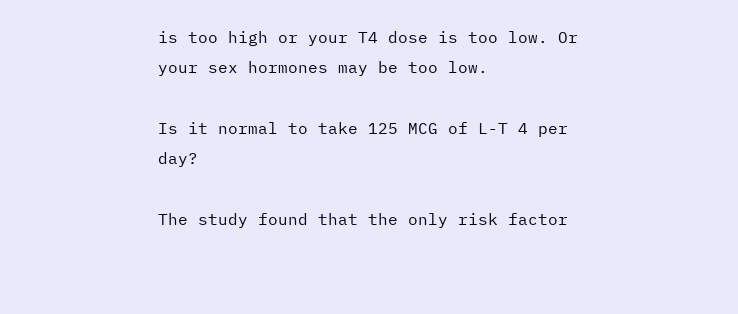is too high or your T4 dose is too low. Or your sex hormones may be too low.

Is it normal to take 125 MCG of L-T 4 per day?

The study found that the only risk factor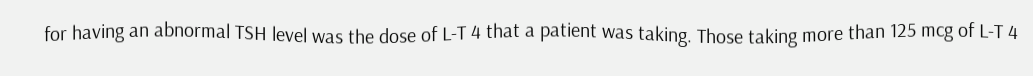for having an abnormal TSH level was the dose of L-T 4 that a patient was taking. Those taking more than 125 mcg of L-T 4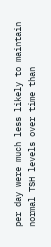per day were much less likely to maintain normal TSH levels over time than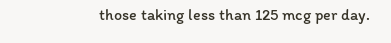those taking less than 125 mcg per day.